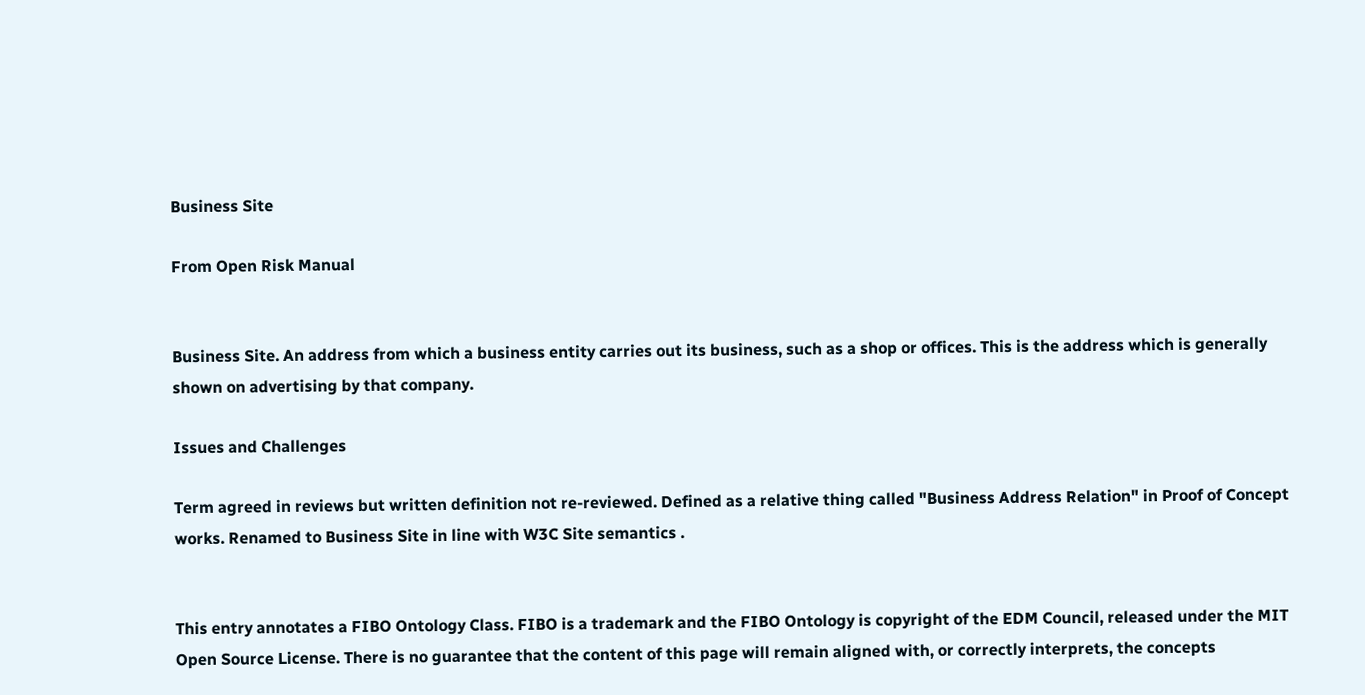Business Site

From Open Risk Manual


Business Site. An address from which a business entity carries out its business, such as a shop or offices. This is the address which is generally shown on advertising by that company.

Issues and Challenges

Term agreed in reviews but written definition not re-reviewed. Defined as a relative thing called "Business Address Relation" in Proof of Concept works. Renamed to Business Site in line with W3C Site semantics .


This entry annotates a FIBO Ontology Class. FIBO is a trademark and the FIBO Ontology is copyright of the EDM Council, released under the MIT Open Source License. There is no guarantee that the content of this page will remain aligned with, or correctly interprets, the concepts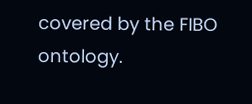covered by the FIBO ontology.